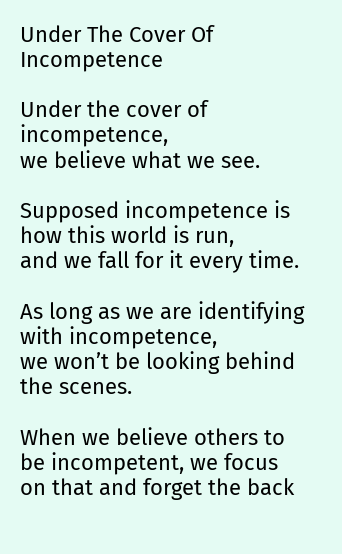Under The Cover Of Incompetence

Under the cover of incompetence,
we believe what we see.

Supposed incompetence is how this world is run,
and we fall for it every time.

As long as we are identifying with incompetence,
we won’t be looking behind the scenes.

When we believe others to be incompetent, we focus on that and forget the back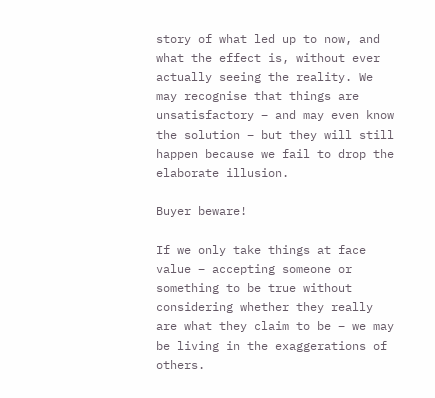story of what led up to now, and what the effect is, without ever actually seeing the reality. We may recognise that things are unsatisfactory – and may even know the solution – but they will still happen because we fail to drop the elaborate illusion.

Buyer beware!

If we only take things at face value – accepting someone or something to be true without  considering whether they really are what they claim to be – we may be living in the exaggerations of others.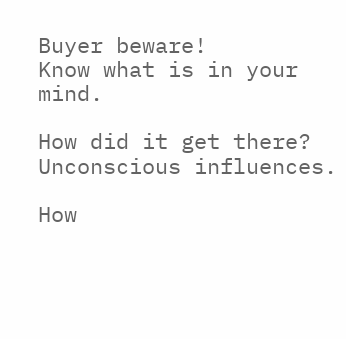Buyer beware!
Know what is in your mind.

How did it get there?
Unconscious influences.

How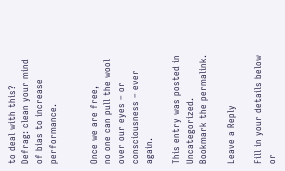to deal with this?
Defrag: clean your mind of bias to increase performance.


Once we are free,
no one can pull the wool over our eyes – or consciousness – ever again.

This entry was posted in Uncategorized. Bookmark the permalink.

Leave a Reply

Fill in your details below or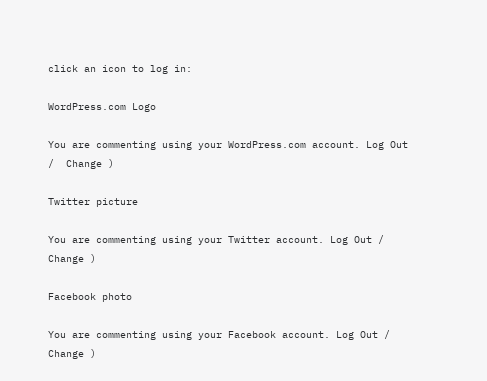click an icon to log in:

WordPress.com Logo

You are commenting using your WordPress.com account. Log Out /  Change )

Twitter picture

You are commenting using your Twitter account. Log Out /  Change )

Facebook photo

You are commenting using your Facebook account. Log Out /  Change )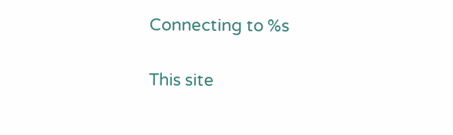Connecting to %s

This site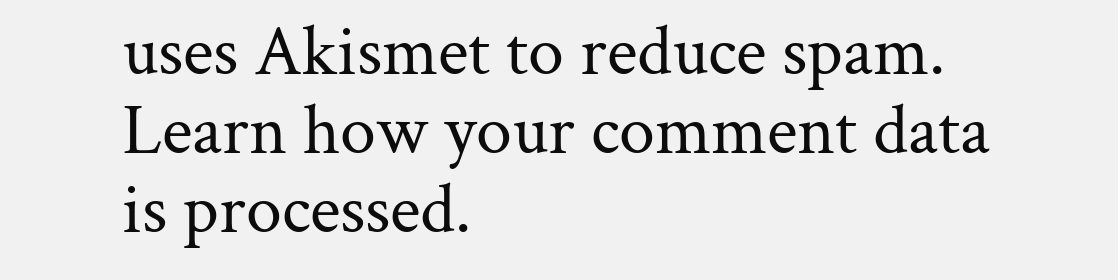uses Akismet to reduce spam. Learn how your comment data is processed.